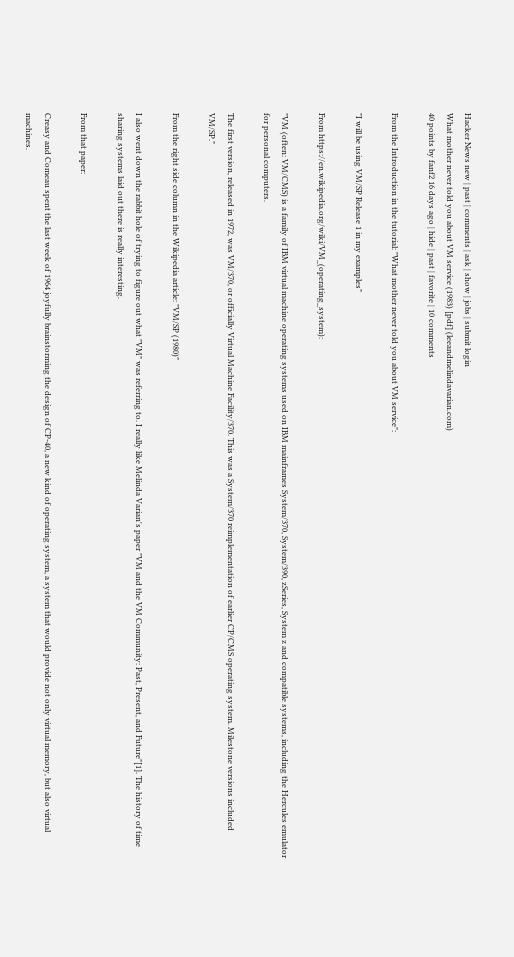Hacker News new | past | comments | ask | show | jobs | submit login
What mother never told you about VM service (1983) [pdf] (leeandmelindavarian.com)
40 points by fanf2 16 days ago | hide | past | favorite | 10 comments

From the Introduction in the tutorial: "What mother never told you about VM service":

"I will be using VM/SP Release 1 in my examples"

From https://en.wikipedia.org/wiki/VM_(operating_system):

"VM (often: VM/CMS) is a family of IBM virtual machine operating systems used on IBM mainframes System/370, System/390, zSeries, System z and compatible systems, including the Hercules emulator for personal computers.

The first version, released in 1972, was VM/370, or officially Virtual Machine Facility/370. This was a System/370 reimplementation of earlier CP/CMS operating system. Milestone versions included VM/SP."

From the right side column in the Wikipedia article: "VM/SP (1980)"

I also went down the rabbit hole of trying to figure out what "VM" was referring to. I really like Melinda Varian's paper "VM and the VM Community: Past, Present, and Future"[1]. The history of time sharing systems laid out there is really interesting.

From that paper:

Creasy and Comeau spent the last week of 1964 joyfully brainstorming the design of CP-40, a new kind of operating system, a system that would provide not only virtual memory, but also virtual machines.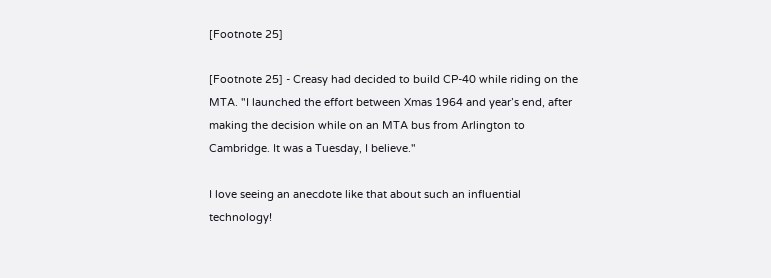[Footnote 25]

[Footnote 25] - Creasy had decided to build CP-40 while riding on the MTA. "I launched the effort between Xmas 1964 and year’s end, after making the decision while on an MTA bus from Arlington to Cambridge. It was a Tuesday, I believe."

I love seeing an anecdote like that about such an influential technology!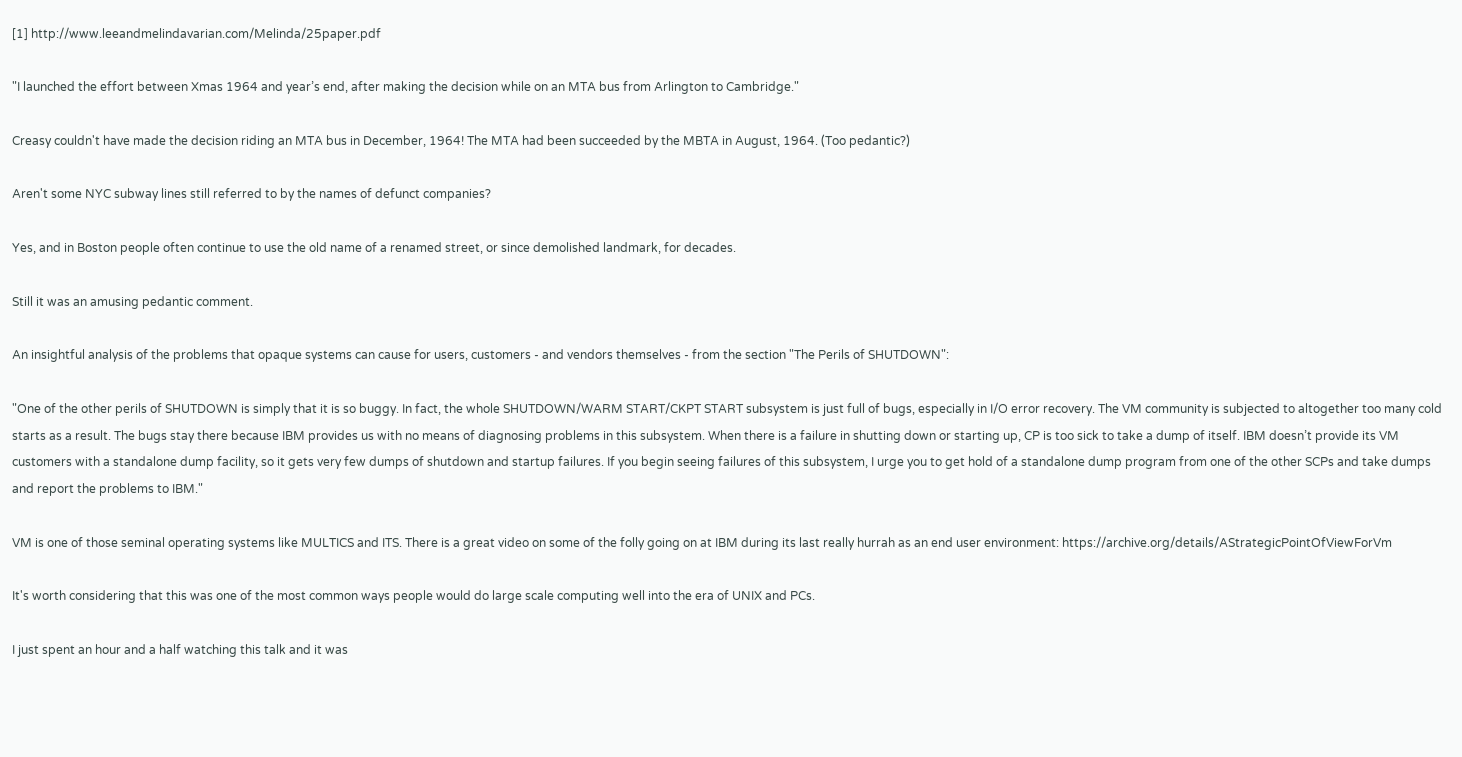[1] http://www.leeandmelindavarian.com/Melinda/25paper.pdf

"I launched the effort between Xmas 1964 and year’s end, after making the decision while on an MTA bus from Arlington to Cambridge."

Creasy couldn't have made the decision riding an MTA bus in December, 1964! The MTA had been succeeded by the MBTA in August, 1964. (Too pedantic?)

Aren't some NYC subway lines still referred to by the names of defunct companies?

Yes, and in Boston people often continue to use the old name of a renamed street, or since demolished landmark, for decades.

Still it was an amusing pedantic comment.

An insightful analysis of the problems that opaque systems can cause for users, customers - and vendors themselves - from the section "The Perils of SHUTDOWN":

"One of the other perils of SHUTDOWN is simply that it is so buggy. In fact, the whole SHUTDOWN/WARM START/CKPT START subsystem is just full of bugs, especially in I/O error recovery. The VM community is subjected to altogether too many cold starts as a result. The bugs stay there because IBM provides us with no means of diagnosing problems in this subsystem. When there is a failure in shutting down or starting up, CP is too sick to take a dump of itself. IBM doesn’t provide its VM customers with a standalone dump facility, so it gets very few dumps of shutdown and startup failures. If you begin seeing failures of this subsystem, I urge you to get hold of a standalone dump program from one of the other SCPs and take dumps and report the problems to IBM."

VM is one of those seminal operating systems like MULTICS and ITS. There is a great video on some of the folly going on at IBM during its last really hurrah as an end user environment: https://archive.org/details/AStrategicPointOfViewForVm

It's worth considering that this was one of the most common ways people would do large scale computing well into the era of UNIX and PCs.

I just spent an hour and a half watching this talk and it was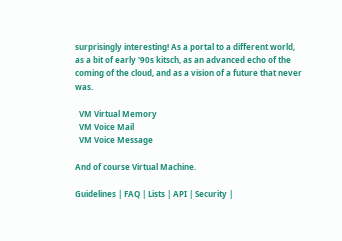surprisingly interesting! As a portal to a different world, as a bit of early '90s kitsch, as an advanced echo of the coming of the cloud, and as a vision of a future that never was.

  VM Virtual Memory
  VM Voice Mail
  VM Voice Message

And of course Virtual Machine.

Guidelines | FAQ | Lists | API | Security |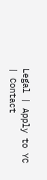Legal | Apply to YC | Contact